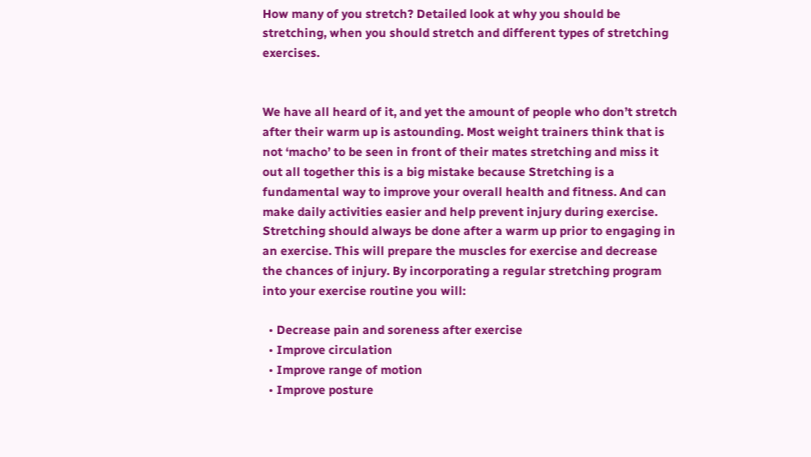How many of you stretch? Detailed look at why you should be stretching, when you should stretch and different types of stretching exercises.


We have all heard of it, and yet the amount of people who don’t stretch after their warm up is astounding. Most weight trainers think that is not ‘macho’ to be seen in front of their mates stretching and miss it out all together this is a big mistake because Stretching is a fundamental way to improve your overall health and fitness. And can make daily activities easier and help prevent injury during exercise. Stretching should always be done after a warm up prior to engaging in an exercise. This will prepare the muscles for exercise and decrease the chances of injury. By incorporating a regular stretching program into your exercise routine you will:

  • Decrease pain and soreness after exercise
  • Improve circulation
  • Improve range of motion
  • Improve posture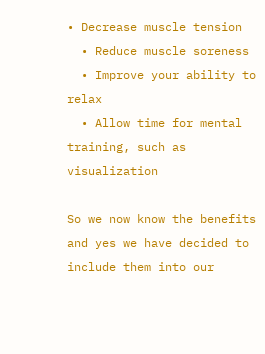• Decrease muscle tension
  • Reduce muscle soreness
  • Improve your ability to relax
  • Allow time for mental training, such as visualization

So we now know the benefits and yes we have decided to include them into our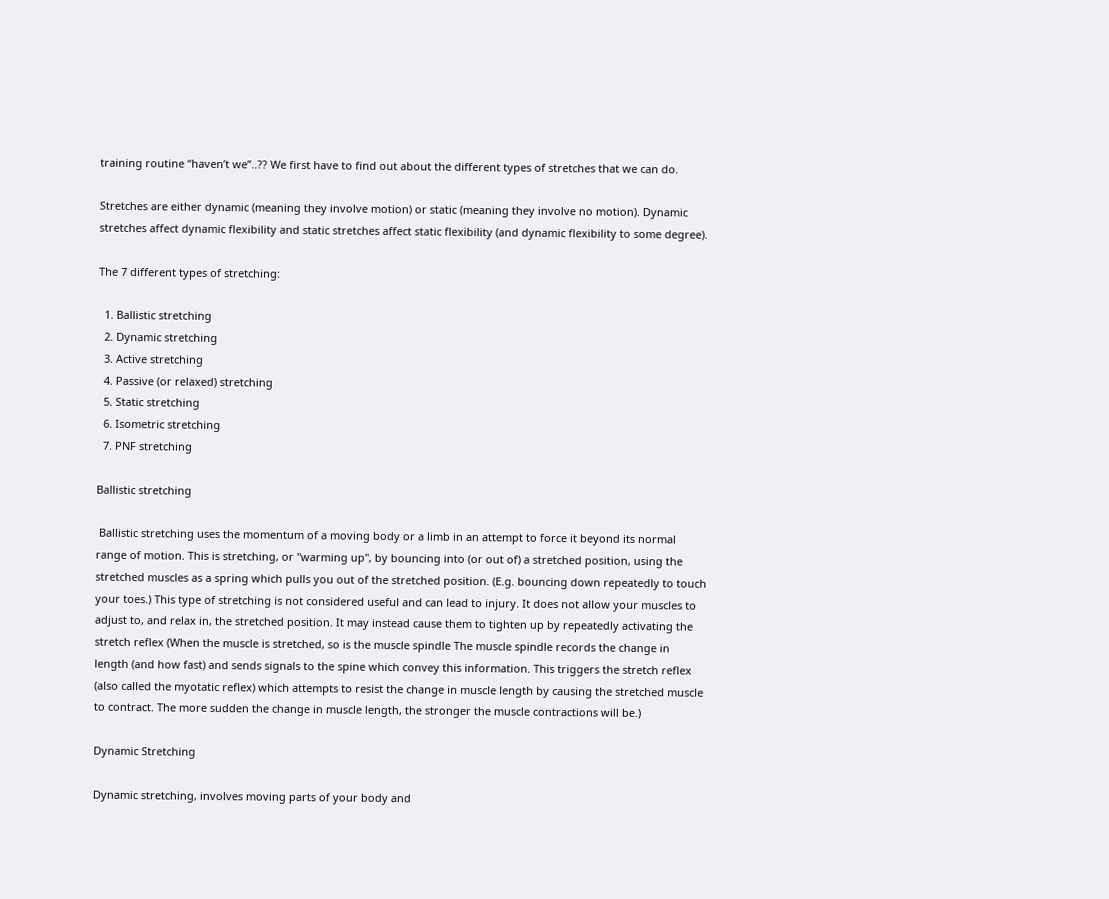training routine “haven’t we”..?? We first have to find out about the different types of stretches that we can do.

Stretches are either dynamic (meaning they involve motion) or static (meaning they involve no motion). Dynamic stretches affect dynamic flexibility and static stretches affect static flexibility (and dynamic flexibility to some degree).

The 7 different types of stretching:

  1. Ballistic stretching
  2. Dynamic stretching
  3. Active stretching
  4. Passive (or relaxed) stretching
  5. Static stretching
  6. Isometric stretching
  7. PNF stretching

Ballistic stretching

 Ballistic stretching uses the momentum of a moving body or a limb in an attempt to force it beyond its normal range of motion. This is stretching, or "warming up", by bouncing into (or out of) a stretched position, using the stretched muscles as a spring which pulls you out of the stretched position. (E.g. bouncing down repeatedly to touch your toes.) This type of stretching is not considered useful and can lead to injury. It does not allow your muscles to adjust to, and relax in, the stretched position. It may instead cause them to tighten up by repeatedly activating the stretch reflex (When the muscle is stretched, so is the muscle spindle The muscle spindle records the change in length (and how fast) and sends signals to the spine which convey this information. This triggers the stretch reflex (also called the myotatic reflex) which attempts to resist the change in muscle length by causing the stretched muscle to contract. The more sudden the change in muscle length, the stronger the muscle contractions will be.)

Dynamic Stretching

Dynamic stretching, involves moving parts of your body and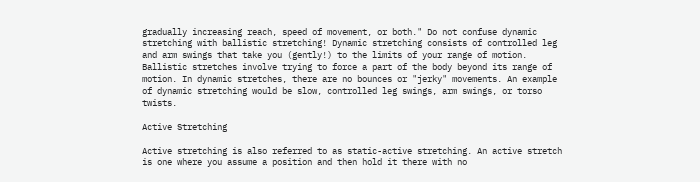gradually increasing reach, speed of movement, or both." Do not confuse dynamic stretching with ballistic stretching! Dynamic stretching consists of controlled leg and arm swings that take you (gently!) to the limits of your range of motion. Ballistic stretches involve trying to force a part of the body beyond its range of motion. In dynamic stretches, there are no bounces or "jerky" movements. An example of dynamic stretching would be slow, controlled leg swings, arm swings, or torso twists.

Active Stretching

Active stretching is also referred to as static-active stretching. An active stretch is one where you assume a position and then hold it there with no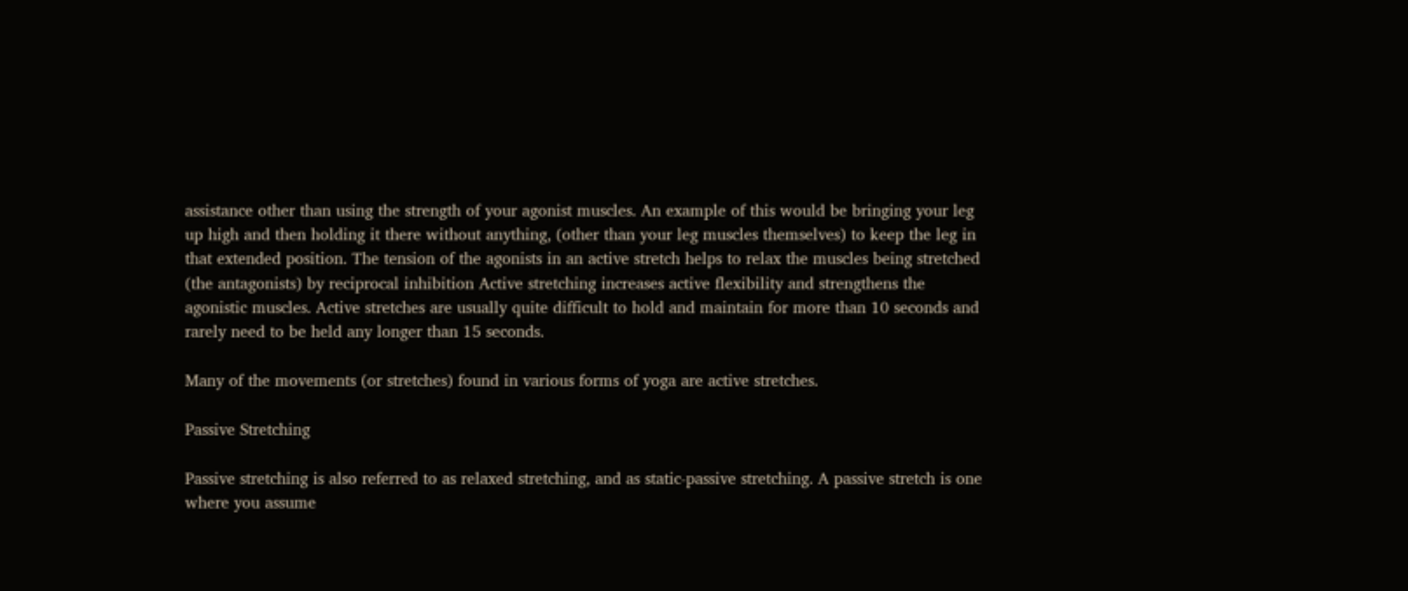assistance other than using the strength of your agonist muscles. An example of this would be bringing your leg up high and then holding it there without anything, (other than your leg muscles themselves) to keep the leg in that extended position. The tension of the agonists in an active stretch helps to relax the muscles being stretched (the antagonists) by reciprocal inhibition Active stretching increases active flexibility and strengthens the agonistic muscles. Active stretches are usually quite difficult to hold and maintain for more than 10 seconds and rarely need to be held any longer than 15 seconds.

Many of the movements (or stretches) found in various forms of yoga are active stretches.

Passive Stretching

Passive stretching is also referred to as relaxed stretching, and as static-passive stretching. A passive stretch is one where you assume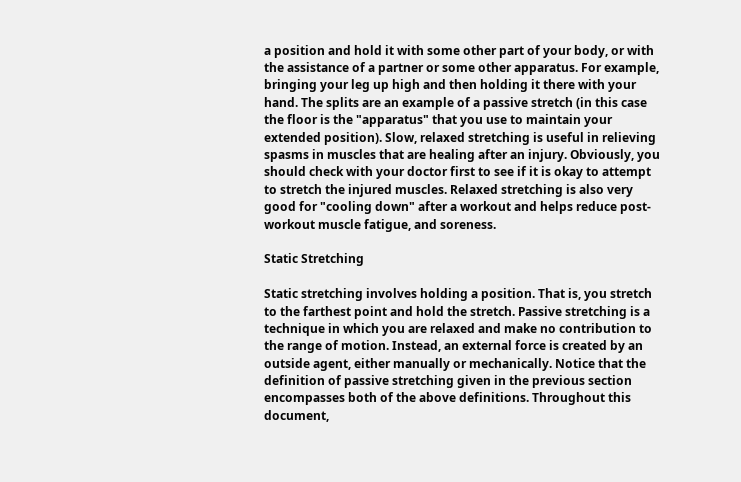a position and hold it with some other part of your body, or with the assistance of a partner or some other apparatus. For example, bringing your leg up high and then holding it there with your hand. The splits are an example of a passive stretch (in this case the floor is the "apparatus" that you use to maintain your extended position). Slow, relaxed stretching is useful in relieving spasms in muscles that are healing after an injury. Obviously, you should check with your doctor first to see if it is okay to attempt to stretch the injured muscles. Relaxed stretching is also very good for "cooling down" after a workout and helps reduce post-workout muscle fatigue, and soreness.

Static Stretching

Static stretching involves holding a position. That is, you stretch to the farthest point and hold the stretch. Passive stretching is a technique in which you are relaxed and make no contribution to the range of motion. Instead, an external force is created by an outside agent, either manually or mechanically. Notice that the definition of passive stretching given in the previous section encompasses both of the above definitions. Throughout this document,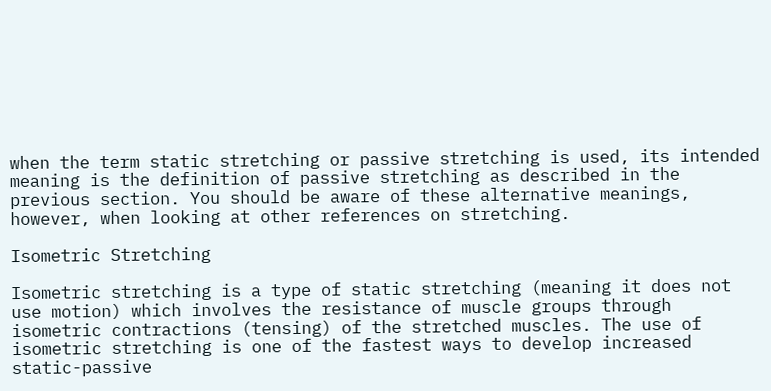when the term static stretching or passive stretching is used, its intended meaning is the definition of passive stretching as described in the previous section. You should be aware of these alternative meanings, however, when looking at other references on stretching.

Isometric Stretching

Isometric stretching is a type of static stretching (meaning it does not use motion) which involves the resistance of muscle groups through isometric contractions (tensing) of the stretched muscles. The use of isometric stretching is one of the fastest ways to develop increased static-passive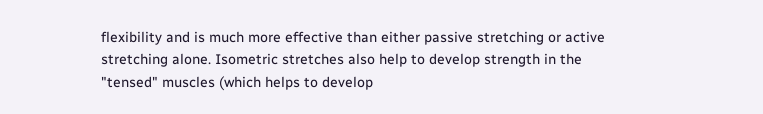flexibility and is much more effective than either passive stretching or active stretching alone. Isometric stretches also help to develop strength in the "tensed" muscles (which helps to develop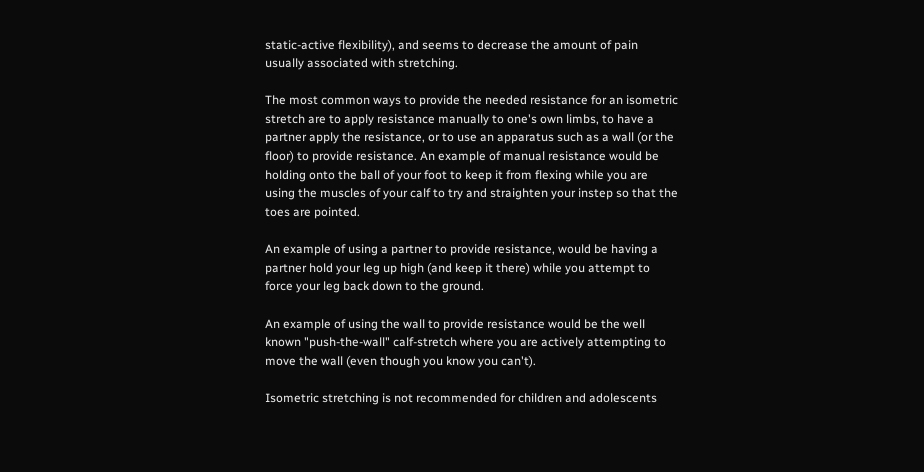static-active flexibility), and seems to decrease the amount of pain usually associated with stretching.

The most common ways to provide the needed resistance for an isometric stretch are to apply resistance manually to one's own limbs, to have a partner apply the resistance, or to use an apparatus such as a wall (or the floor) to provide resistance. An example of manual resistance would be holding onto the ball of your foot to keep it from flexing while you are using the muscles of your calf to try and straighten your instep so that the toes are pointed.

An example of using a partner to provide resistance, would be having a partner hold your leg up high (and keep it there) while you attempt to force your leg back down to the ground.

An example of using the wall to provide resistance would be the well known "push-the-wall" calf-stretch where you are actively attempting to move the wall (even though you know you can't).

Isometric stretching is not recommended for children and adolescents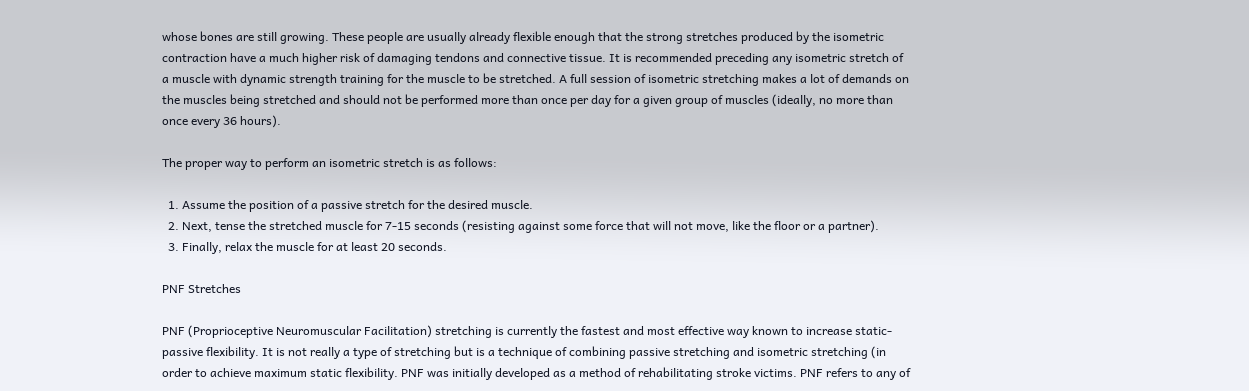whose bones are still growing. These people are usually already flexible enough that the strong stretches produced by the isometric contraction have a much higher risk of damaging tendons and connective tissue. It is recommended preceding any isometric stretch of a muscle with dynamic strength training for the muscle to be stretched. A full session of isometric stretching makes a lot of demands on the muscles being stretched and should not be performed more than once per day for a given group of muscles (ideally, no more than once every 36 hours).

The proper way to perform an isometric stretch is as follows:

  1. Assume the position of a passive stretch for the desired muscle.
  2. Next, tense the stretched muscle for 7-15 seconds (resisting against some force that will not move, like the floor or a partner).
  3. Finally, relax the muscle for at least 20 seconds.

PNF Stretches

PNF (Proprioceptive Neuromuscular Facilitation) stretching is currently the fastest and most effective way known to increase static-passive flexibility. It is not really a type of stretching but is a technique of combining passive stretching and isometric stretching (in order to achieve maximum static flexibility. PNF was initially developed as a method of rehabilitating stroke victims. PNF refers to any of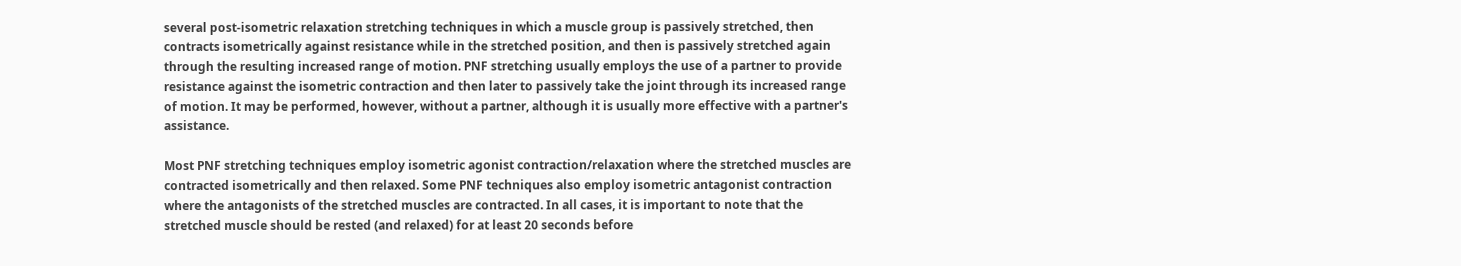several post-isometric relaxation stretching techniques in which a muscle group is passively stretched, then contracts isometrically against resistance while in the stretched position, and then is passively stretched again through the resulting increased range of motion. PNF stretching usually employs the use of a partner to provide resistance against the isometric contraction and then later to passively take the joint through its increased range of motion. It may be performed, however, without a partner, although it is usually more effective with a partner's assistance.

Most PNF stretching techniques employ isometric agonist contraction/relaxation where the stretched muscles are contracted isometrically and then relaxed. Some PNF techniques also employ isometric antagonist contraction where the antagonists of the stretched muscles are contracted. In all cases, it is important to note that the stretched muscle should be rested (and relaxed) for at least 20 seconds before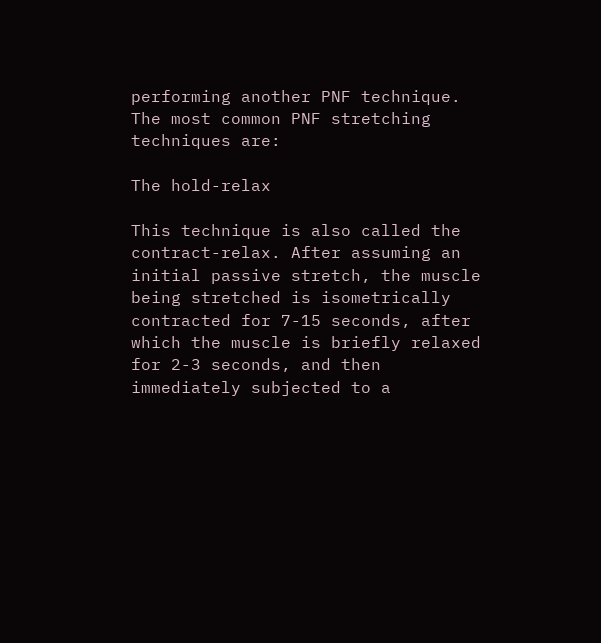performing another PNF technique. The most common PNF stretching techniques are:

The hold-relax

This technique is also called the contract-relax. After assuming an initial passive stretch, the muscle being stretched is isometrically contracted for 7-15 seconds, after which the muscle is briefly relaxed for 2-3 seconds, and then immediately subjected to a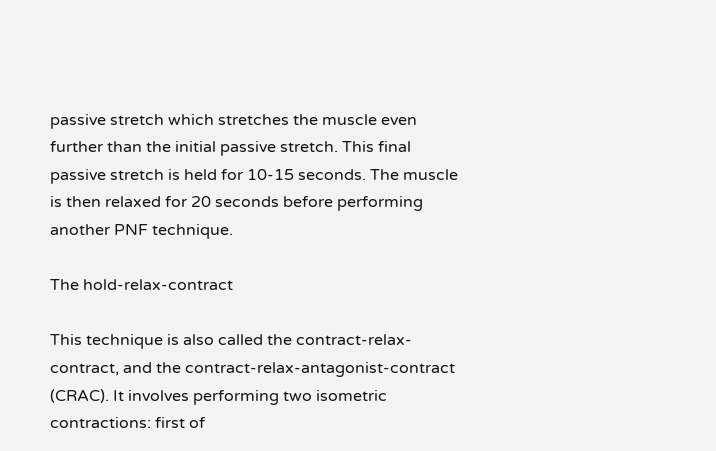passive stretch which stretches the muscle even further than the initial passive stretch. This final passive stretch is held for 10-15 seconds. The muscle is then relaxed for 20 seconds before performing another PNF technique.

The hold-relax-contract

This technique is also called the contract-relax-contract, and the contract-relax-antagonist-contract (CRAC). It involves performing two isometric contractions: first of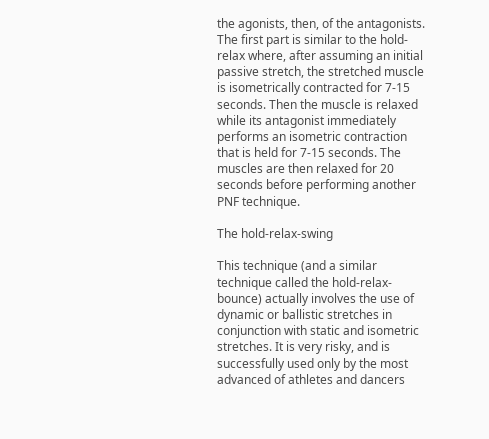the agonists, then, of the antagonists. The first part is similar to the hold-relax where, after assuming an initial passive stretch, the stretched muscle is isometrically contracted for 7-15 seconds. Then the muscle is relaxed while its antagonist immediately performs an isometric contraction that is held for 7-15 seconds. The muscles are then relaxed for 20 seconds before performing another PNF technique.

The hold-relax-swing

This technique (and a similar technique called the hold-relax-bounce) actually involves the use of dynamic or ballistic stretches in conjunction with static and isometric stretches. It is very risky, and is successfully used only by the most advanced of athletes and dancers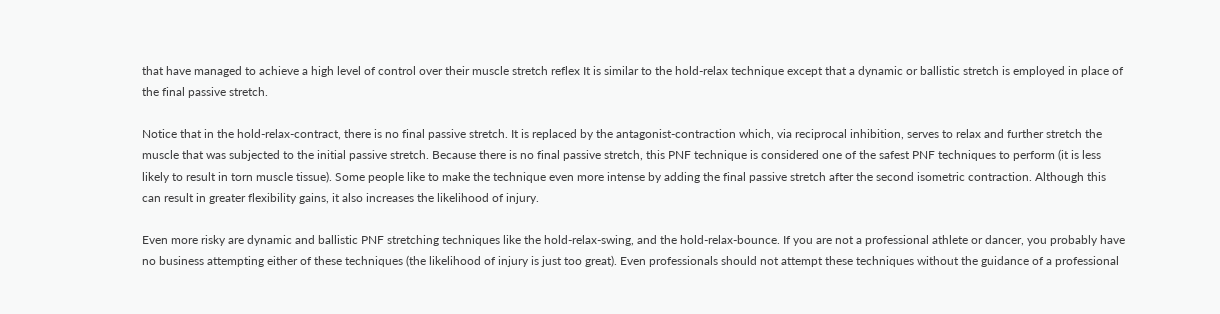that have managed to achieve a high level of control over their muscle stretch reflex It is similar to the hold-relax technique except that a dynamic or ballistic stretch is employed in place of the final passive stretch.

Notice that in the hold-relax-contract, there is no final passive stretch. It is replaced by the antagonist-contraction which, via reciprocal inhibition, serves to relax and further stretch the muscle that was subjected to the initial passive stretch. Because there is no final passive stretch, this PNF technique is considered one of the safest PNF techniques to perform (it is less likely to result in torn muscle tissue). Some people like to make the technique even more intense by adding the final passive stretch after the second isometric contraction. Although this can result in greater flexibility gains, it also increases the likelihood of injury.

Even more risky are dynamic and ballistic PNF stretching techniques like the hold-relax-swing, and the hold-relax-bounce. If you are not a professional athlete or dancer, you probably have no business attempting either of these techniques (the likelihood of injury is just too great). Even professionals should not attempt these techniques without the guidance of a professional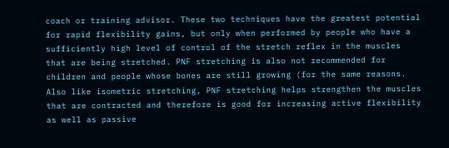coach or training advisor. These two techniques have the greatest potential for rapid flexibility gains, but only when performed by people who have a sufficiently high level of control of the stretch reflex in the muscles that are being stretched. PNF stretching is also not recommended for children and people whose bones are still growing (for the same reasons. Also like isometric stretching, PNF stretching helps strengthen the muscles that are contracted and therefore is good for increasing active flexibility as well as passive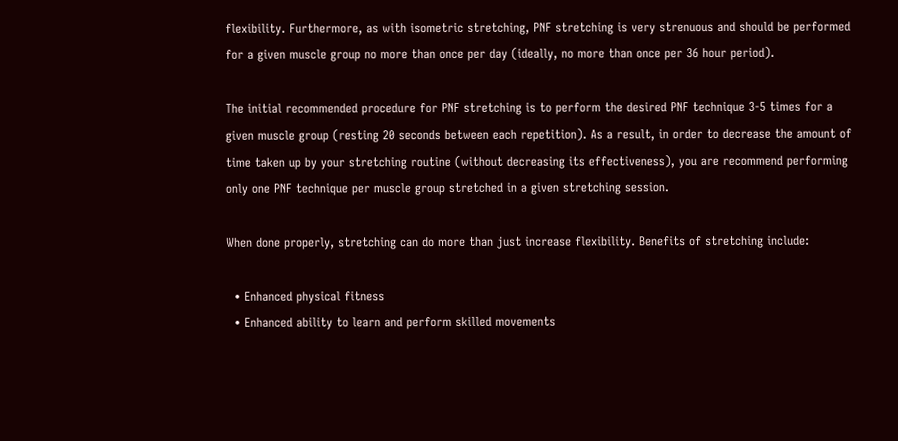flexibility. Furthermore, as with isometric stretching, PNF stretching is very strenuous and should be performed for a given muscle group no more than once per day (ideally, no more than once per 36 hour period).

The initial recommended procedure for PNF stretching is to perform the desired PNF technique 3-5 times for a given muscle group (resting 20 seconds between each repetition). As a result, in order to decrease the amount of time taken up by your stretching routine (without decreasing its effectiveness), you are recommend performing only one PNF technique per muscle group stretched in a given stretching session.

When done properly, stretching can do more than just increase flexibility. Benefits of stretching include:

  • Enhanced physical fitness
  • Enhanced ability to learn and perform skilled movements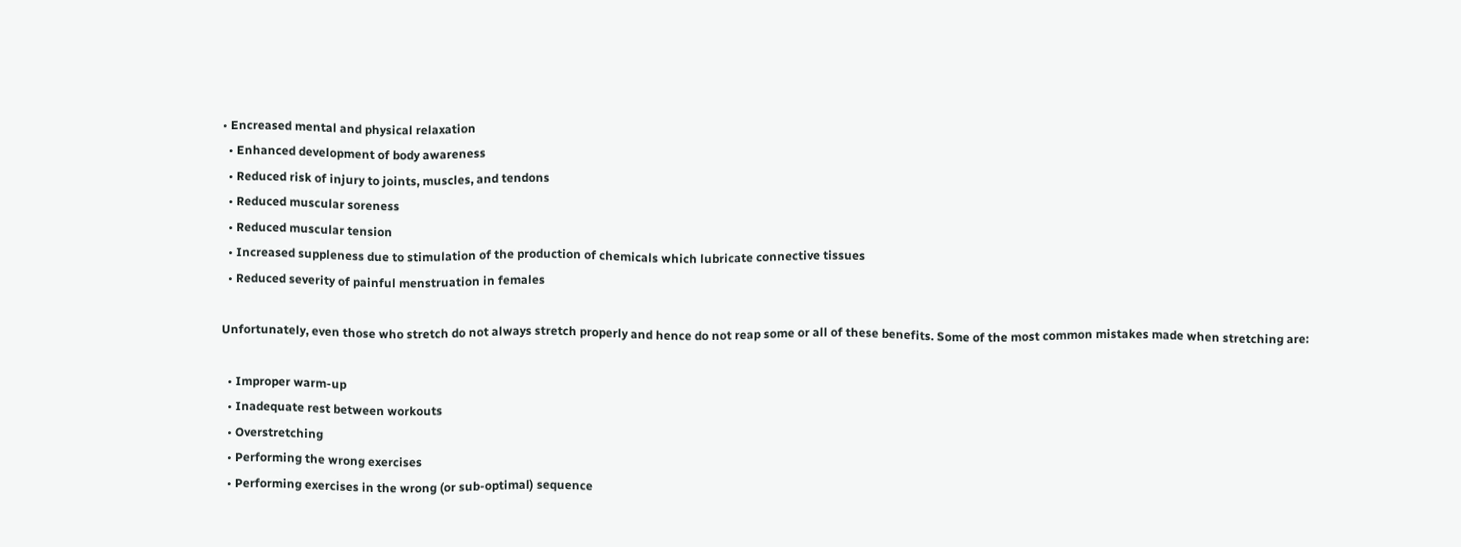• Encreased mental and physical relaxation
  • Enhanced development of body awareness
  • Reduced risk of injury to joints, muscles, and tendons
  • Reduced muscular soreness
  • Reduced muscular tension
  • Increased suppleness due to stimulation of the production of chemicals which lubricate connective tissues
  • Reduced severity of painful menstruation in females

Unfortunately, even those who stretch do not always stretch properly and hence do not reap some or all of these benefits. Some of the most common mistakes made when stretching are:

  • Improper warm-up
  • Inadequate rest between workouts
  • Overstretching
  • Performing the wrong exercises
  • Performing exercises in the wrong (or sub-optimal) sequence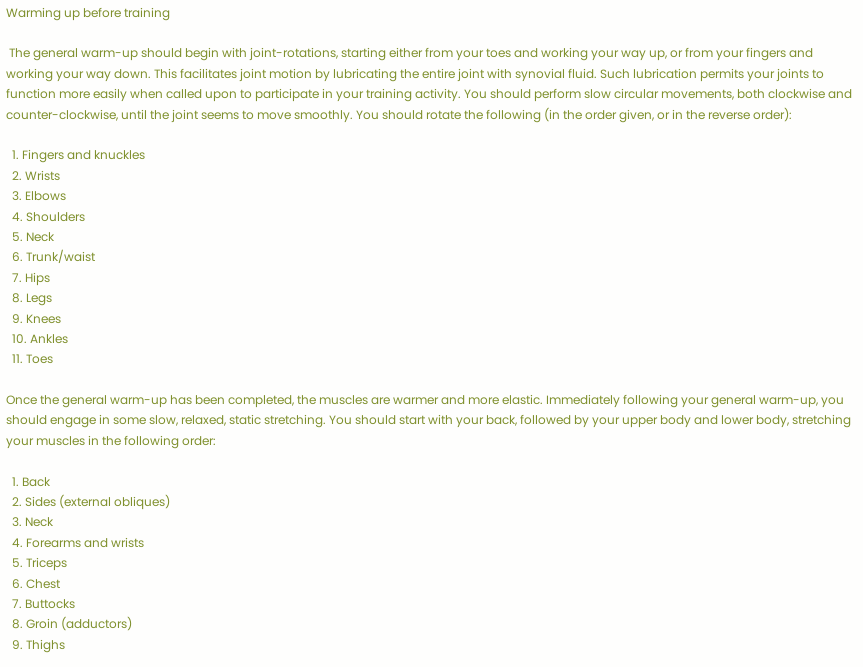Warming up before training

 The general warm-up should begin with joint-rotations, starting either from your toes and working your way up, or from your fingers and working your way down. This facilitates joint motion by lubricating the entire joint with synovial fluid. Such lubrication permits your joints to function more easily when called upon to participate in your training activity. You should perform slow circular movements, both clockwise and counter-clockwise, until the joint seems to move smoothly. You should rotate the following (in the order given, or in the reverse order):

  1. Fingers and knuckles
  2. Wrists
  3. Elbows
  4. Shoulders
  5. Neck
  6. Trunk/waist
  7. Hips
  8. Legs
  9. Knees
  10. Ankles
  11. Toes

Once the general warm-up has been completed, the muscles are warmer and more elastic. Immediately following your general warm-up, you should engage in some slow, relaxed, static stretching. You should start with your back, followed by your upper body and lower body, stretching your muscles in the following order:

  1. Back
  2. Sides (external obliques)
  3. Neck
  4. Forearms and wrists
  5. Triceps
  6. Chest
  7. Buttocks
  8. Groin (adductors)
  9. Thighs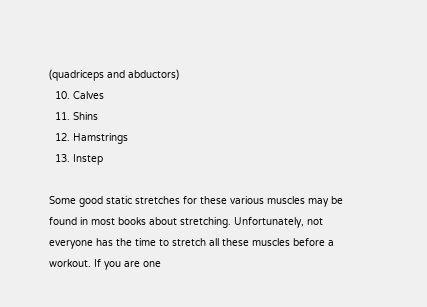(quadriceps and abductors)
  10. Calves
  11. Shins
  12. Hamstrings
  13. Instep

Some good static stretches for these various muscles may be found in most books about stretching. Unfortunately, not everyone has the time to stretch all these muscles before a workout. If you are one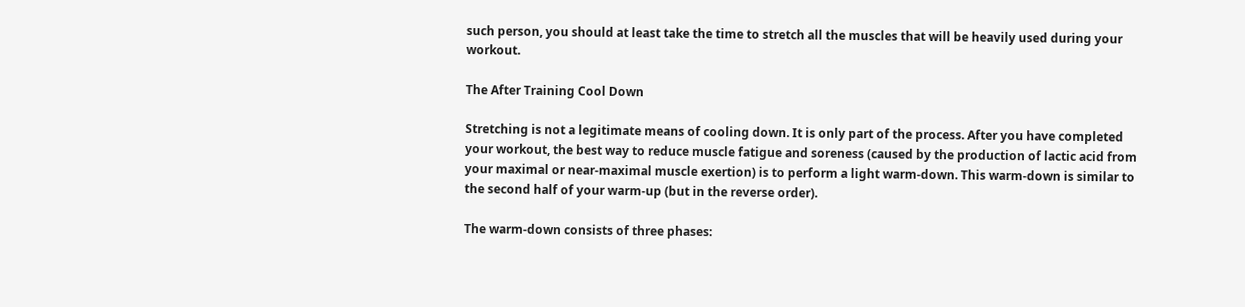such person, you should at least take the time to stretch all the muscles that will be heavily used during your workout.

The After Training Cool Down

Stretching is not a legitimate means of cooling down. It is only part of the process. After you have completed your workout, the best way to reduce muscle fatigue and soreness (caused by the production of lactic acid from your maximal or near-maximal muscle exertion) is to perform a light warm-down. This warm-down is similar to the second half of your warm-up (but in the reverse order).

The warm-down consists of three phases: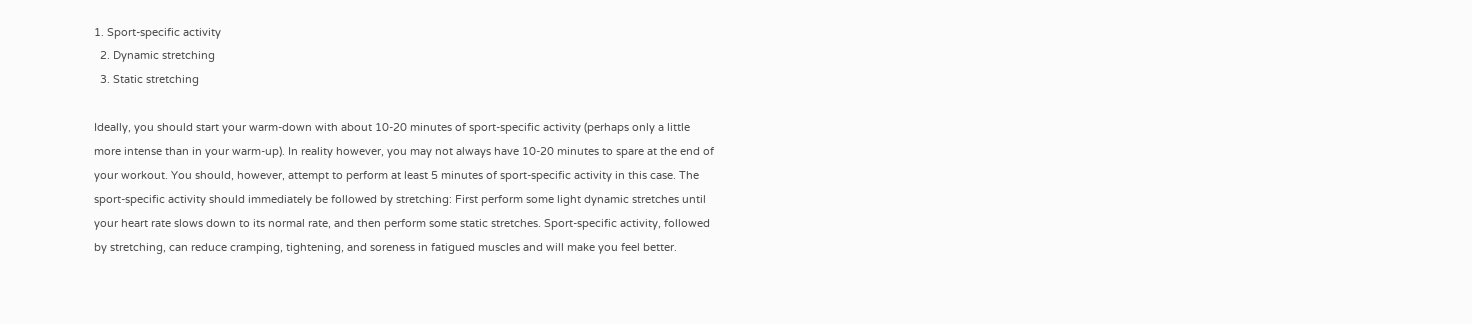1. Sport-specific activity
  2. Dynamic stretching
  3. Static stretching

Ideally, you should start your warm-down with about 10-20 minutes of sport-specific activity (perhaps only a little more intense than in your warm-up). In reality however, you may not always have 10-20 minutes to spare at the end of your workout. You should, however, attempt to perform at least 5 minutes of sport-specific activity in this case. The sport-specific activity should immediately be followed by stretching: First perform some light dynamic stretches until your heart rate slows down to its normal rate, and then perform some static stretches. Sport-specific activity, followed by stretching, can reduce cramping, tightening, and soreness in fatigued muscles and will make you feel better.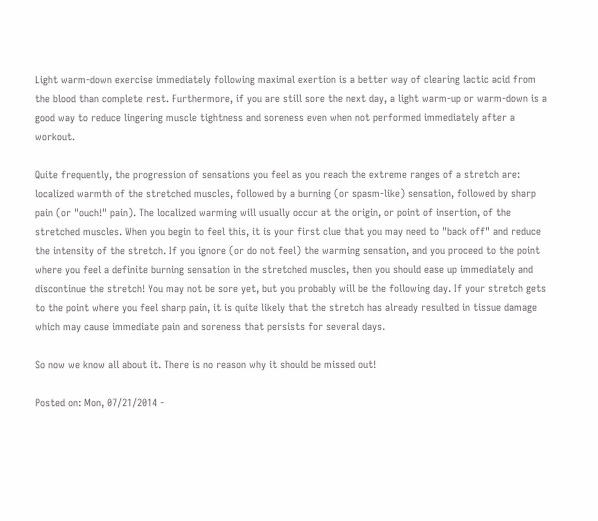Light warm-down exercise immediately following maximal exertion is a better way of clearing lactic acid from the blood than complete rest. Furthermore, if you are still sore the next day, a light warm-up or warm-down is a good way to reduce lingering muscle tightness and soreness even when not performed immediately after a workout.

Quite frequently, the progression of sensations you feel as you reach the extreme ranges of a stretch are: localized warmth of the stretched muscles, followed by a burning (or spasm-like) sensation, followed by sharp pain (or "ouch!" pain). The localized warming will usually occur at the origin, or point of insertion, of the stretched muscles. When you begin to feel this, it is your first clue that you may need to "back off" and reduce the intensity of the stretch. If you ignore (or do not feel) the warming sensation, and you proceed to the point where you feel a definite burning sensation in the stretched muscles, then you should ease up immediately and discontinue the stretch! You may not be sore yet, but you probably will be the following day. If your stretch gets to the point where you feel sharp pain, it is quite likely that the stretch has already resulted in tissue damage which may cause immediate pain and soreness that persists for several days.

So now we know all about it. There is no reason why it should be missed out!

Posted on: Mon, 07/21/2014 -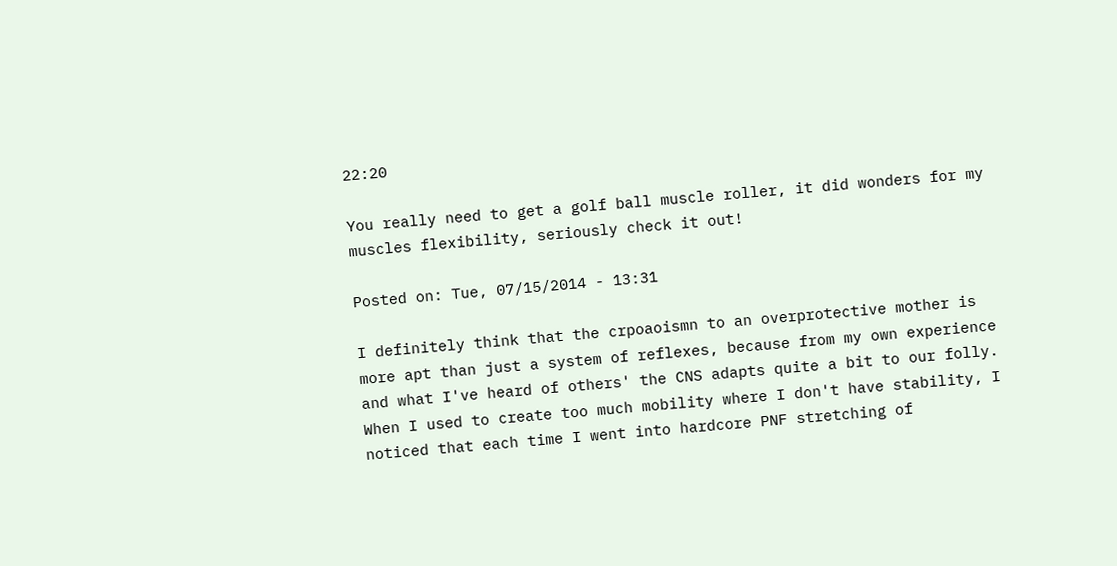22:20

You really need to get a golf ball muscle roller, it did wonders for my muscles flexibility, seriously check it out!

Posted on: Tue, 07/15/2014 - 13:31

I definitely think that the crpoaoismn to an overprotective mother is more apt than just a system of reflexes, because from my own experience and what I've heard of others' the CNS adapts quite a bit to our folly. When I used to create too much mobility where I don't have stability, I noticed that each time I went into hardcore PNF stretching of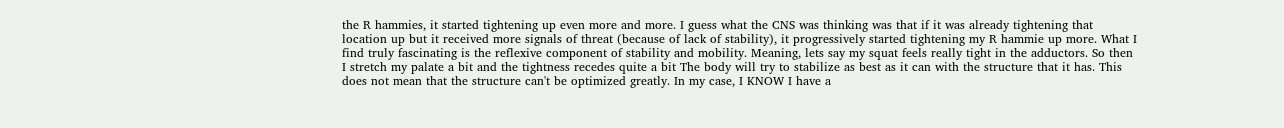the R hammies, it started tightening up even more and more. I guess what the CNS was thinking was that if it was already tightening that location up but it received more signals of threat (because of lack of stability), it progressively started tightening my R hammie up more. What I find truly fascinating is the reflexive component of stability and mobility. Meaning, lets say my squat feels really tight in the adductors. So then I stretch my palate a bit and the tightness recedes quite a bit The body will try to stabilize as best as it can with the structure that it has. This does not mean that the structure can't be optimized greatly. In my case, I KNOW I have a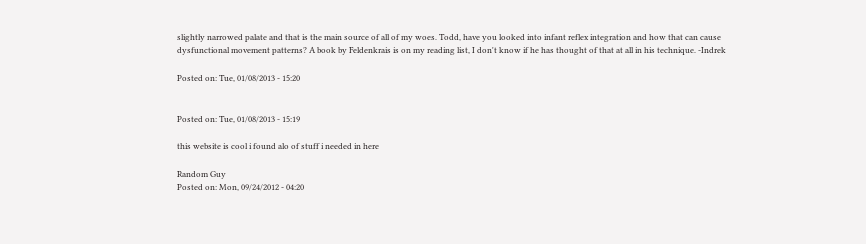slightly narrowed palate and that is the main source of all of my woes. Todd, have you looked into infant reflex integration and how that can cause dysfunctional movement patterns? A book by Feldenkrais is on my reading list, I don't know if he has thought of that at all in his technique. -Indrek

Posted on: Tue, 01/08/2013 - 15:20


Posted on: Tue, 01/08/2013 - 15:19

this website is cool i found alo of stuff i needed in here

Random Guy
Posted on: Mon, 09/24/2012 - 04:20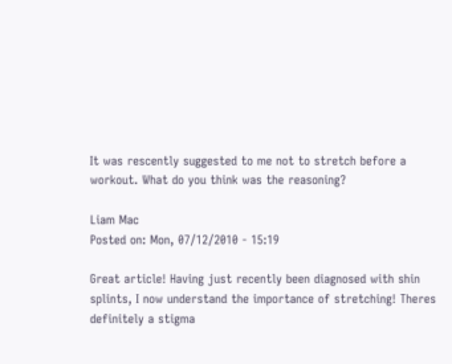It was rescently suggested to me not to stretch before a workout. What do you think was the reasoning?

Liam Mac
Posted on: Mon, 07/12/2010 - 15:19

Great article! Having just recently been diagnosed with shin splints, I now understand the importance of stretching! Theres definitely a stigma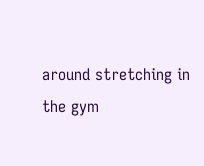around stretching in the gym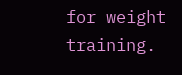for weight training.